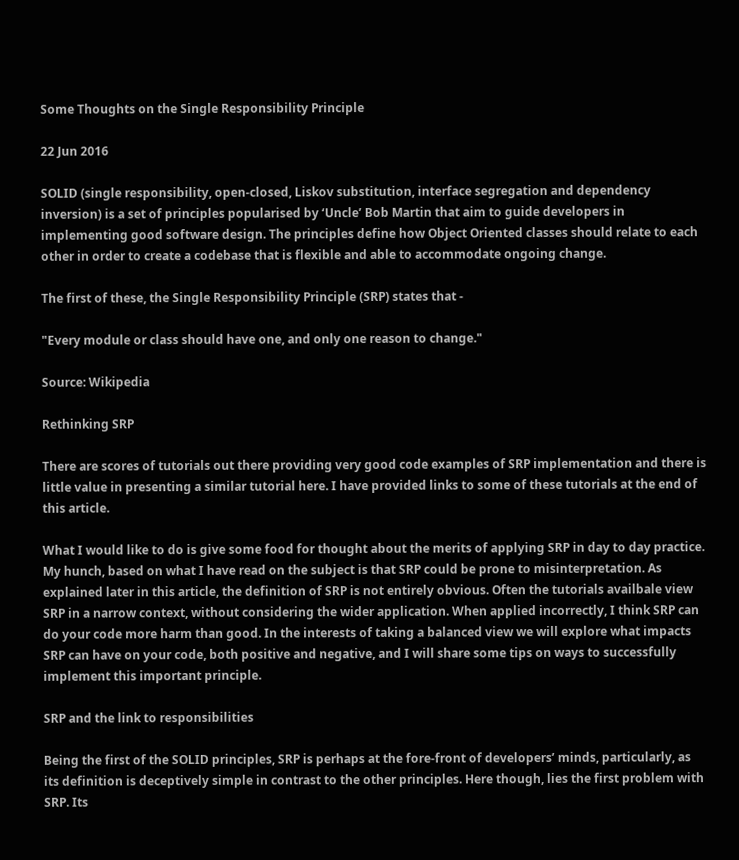Some Thoughts on the Single Responsibility Principle

22 Jun 2016

SOLID (single responsibility, open-closed, Liskov substitution, interface segregation and dependency inversion) is a set of principles popularised by ‘Uncle’ Bob Martin that aim to guide developers in implementing good software design. The principles define how Object Oriented classes should relate to each other in order to create a codebase that is flexible and able to accommodate ongoing change.

The first of these, the Single Responsibility Principle (SRP) states that -

"Every module or class should have one, and only one reason to change."

Source: Wikipedia

Rethinking SRP

There are scores of tutorials out there providing very good code examples of SRP implementation and there is little value in presenting a similar tutorial here. I have provided links to some of these tutorials at the end of this article.

What I would like to do is give some food for thought about the merits of applying SRP in day to day practice. My hunch, based on what I have read on the subject is that SRP could be prone to misinterpretation. As explained later in this article, the definition of SRP is not entirely obvious. Often the tutorials availbale view SRP in a narrow context, without considering the wider application. When applied incorrectly, I think SRP can do your code more harm than good. In the interests of taking a balanced view we will explore what impacts SRP can have on your code, both positive and negative, and I will share some tips on ways to successfully implement this important principle.

SRP and the link to responsibilities

Being the first of the SOLID principles, SRP is perhaps at the fore-front of developers’ minds, particularly, as its definition is deceptively simple in contrast to the other principles. Here though, lies the first problem with SRP. Its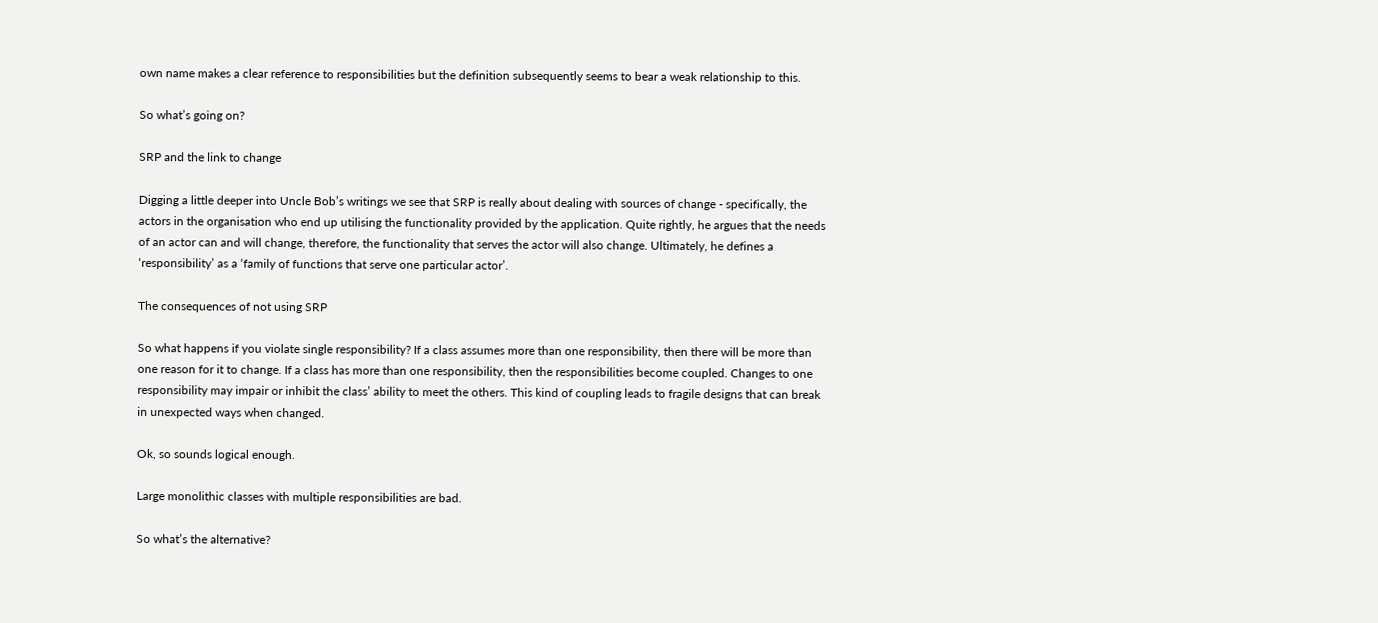own name makes a clear reference to responsibilities but the definition subsequently seems to bear a weak relationship to this.

So what’s going on?

SRP and the link to change

Digging a little deeper into Uncle Bob’s writings we see that SRP is really about dealing with sources of change - specifically, the actors in the organisation who end up utilising the functionality provided by the application. Quite rightly, he argues that the needs of an actor can and will change, therefore, the functionality that serves the actor will also change. Ultimately, he defines a ‘responsibility’ as a ‘family of functions that serve one particular actor’.

The consequences of not using SRP

So what happens if you violate single responsibility? If a class assumes more than one responsibility, then there will be more than one reason for it to change. If a class has more than one responsibility, then the responsibilities become coupled. Changes to one responsibility may impair or inhibit the class’ ability to meet the others. This kind of coupling leads to fragile designs that can break in unexpected ways when changed.

Ok, so sounds logical enough.

Large monolithic classes with multiple responsibilities are bad.

So what’s the alternative?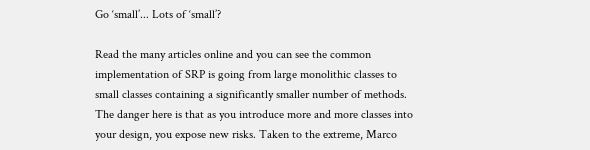Go ‘small’... Lots of ‘small’?

Read the many articles online and you can see the common implementation of SRP is going from large monolithic classes to small classes containing a significantly smaller number of methods. The danger here is that as you introduce more and more classes into your design, you expose new risks. Taken to the extreme, Marco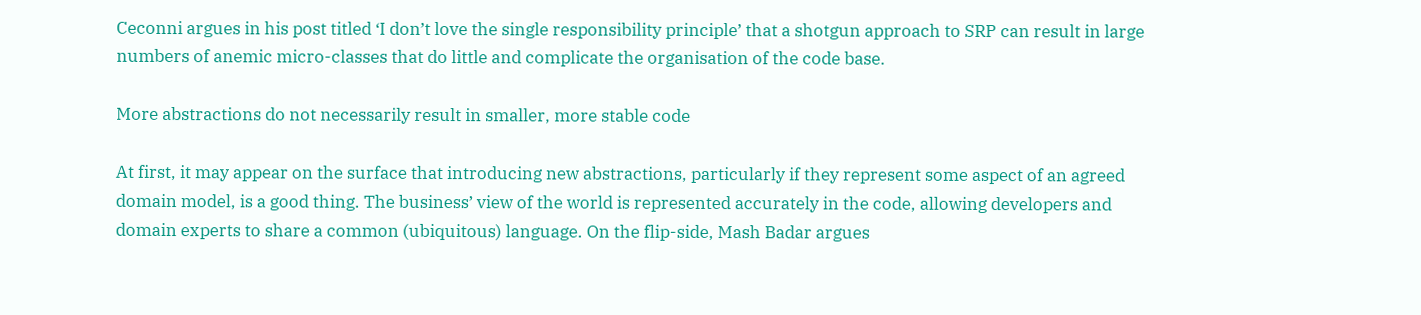Ceconni argues in his post titled ‘I don’t love the single responsibility principle’ that a shotgun approach to SRP can result in large numbers of anemic micro-classes that do little and complicate the organisation of the code base.

More abstractions do not necessarily result in smaller, more stable code

At first, it may appear on the surface that introducing new abstractions, particularly if they represent some aspect of an agreed domain model, is a good thing. The business’ view of the world is represented accurately in the code, allowing developers and domain experts to share a common (ubiquitous) language. On the flip-side, Mash Badar argues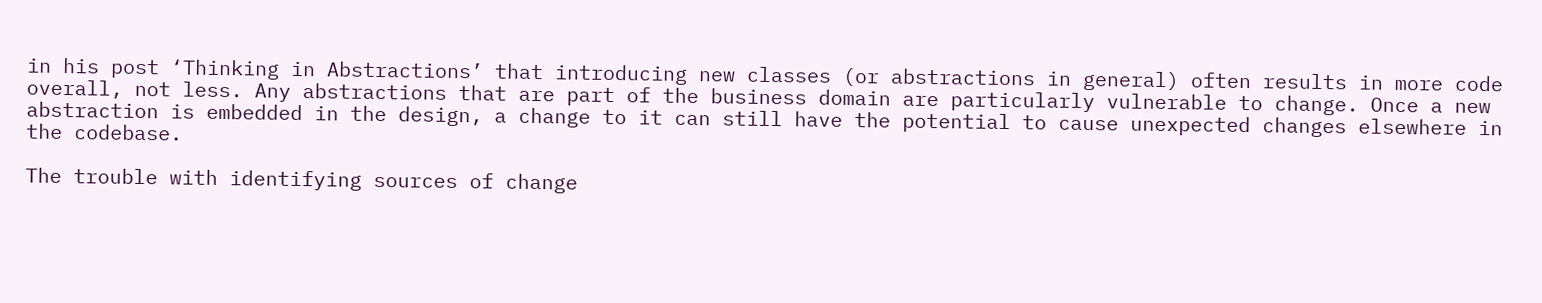in his post ‘Thinking in Abstractions’ that introducing new classes (or abstractions in general) often results in more code overall, not less. Any abstractions that are part of the business domain are particularly vulnerable to change. Once a new abstraction is embedded in the design, a change to it can still have the potential to cause unexpected changes elsewhere in the codebase.

The trouble with identifying sources of change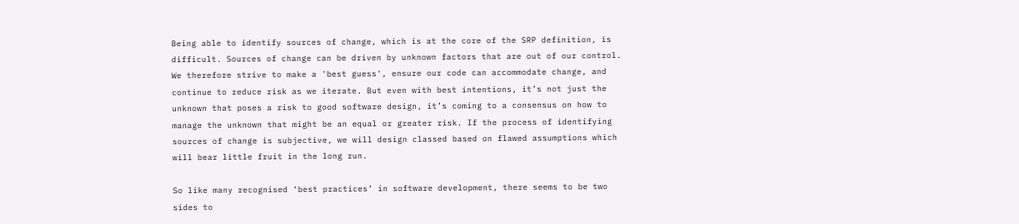Being able to identify sources of change, which is at the core of the SRP definition, is difficult. Sources of change can be driven by unknown factors that are out of our control. We therefore strive to make a 'best guess', ensure our code can accommodate change, and continue to reduce risk as we iterate. But even with best intentions, it’s not just the unknown that poses a risk to good software design, it’s coming to a consensus on how to manage the unknown that might be an equal or greater risk. If the process of identifying sources of change is subjective, we will design classed based on flawed assumptions which will bear little fruit in the long run.

So like many recognised ‘best practices’ in software development, there seems to be two sides to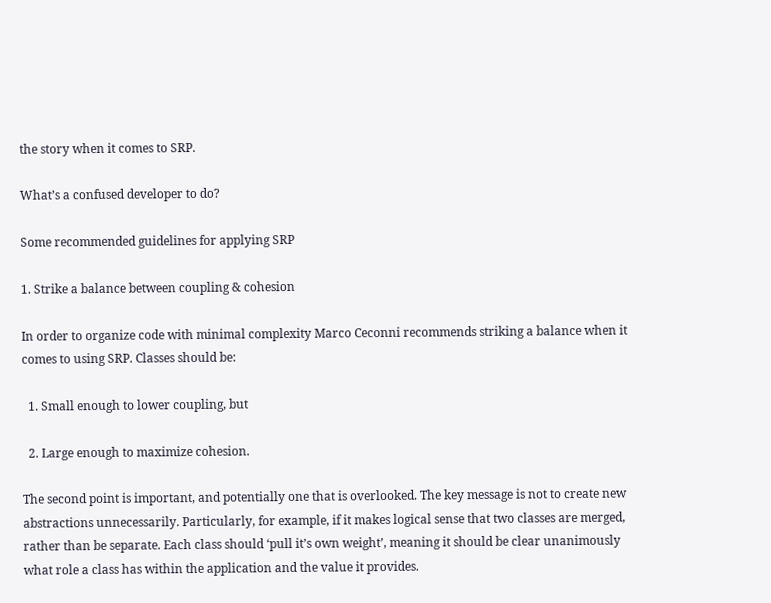the story when it comes to SRP.

What’s a confused developer to do?

Some recommended guidelines for applying SRP

1. Strike a balance between coupling & cohesion

In order to organize code with minimal complexity Marco Ceconni recommends striking a balance when it comes to using SRP. Classes should be:

  1. Small enough to lower coupling, but

  2. Large enough to maximize cohesion.

The second point is important, and potentially one that is overlooked. The key message is not to create new abstractions unnecessarily. Particularly, for example, if it makes logical sense that two classes are merged, rather than be separate. Each class should ‘pull it’s own weight’, meaning it should be clear unanimously what role a class has within the application and the value it provides.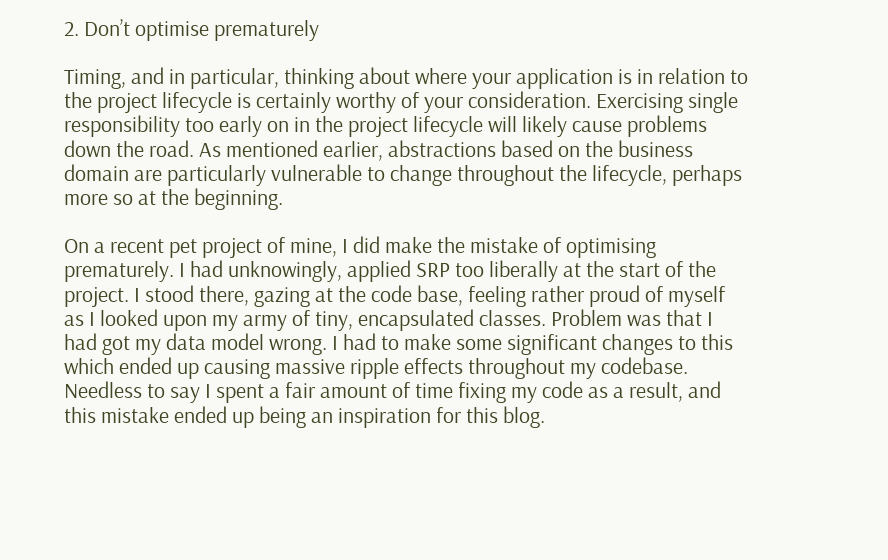2. Don’t optimise prematurely

Timing, and in particular, thinking about where your application is in relation to the project lifecycle is certainly worthy of your consideration. Exercising single responsibility too early on in the project lifecycle will likely cause problems down the road. As mentioned earlier, abstractions based on the business domain are particularly vulnerable to change throughout the lifecycle, perhaps more so at the beginning.

On a recent pet project of mine, I did make the mistake of optimising prematurely. I had unknowingly, applied SRP too liberally at the start of the project. I stood there, gazing at the code base, feeling rather proud of myself as I looked upon my army of tiny, encapsulated classes. Problem was that I had got my data model wrong. I had to make some significant changes to this which ended up causing massive ripple effects throughout my codebase. Needless to say I spent a fair amount of time fixing my code as a result, and this mistake ended up being an inspiration for this blog.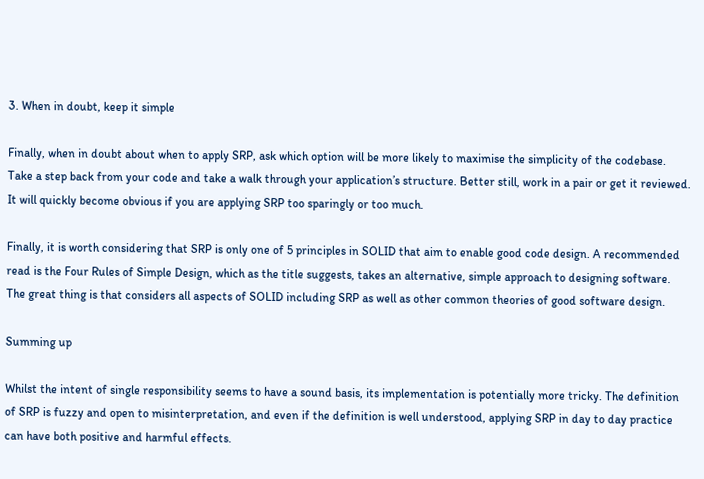3. When in doubt, keep it simple

Finally, when in doubt about when to apply SRP, ask which option will be more likely to maximise the simplicity of the codebase. Take a step back from your code and take a walk through your application’s structure. Better still, work in a pair or get it reviewed. It will quickly become obvious if you are applying SRP too sparingly or too much.

Finally, it is worth considering that SRP is only one of 5 principles in SOLID that aim to enable good code design. A recommended read is the Four Rules of Simple Design, which as the title suggests, takes an alternative, simple approach to designing software. The great thing is that considers all aspects of SOLID including SRP as well as other common theories of good software design.

Summing up

Whilst the intent of single responsibility seems to have a sound basis, its implementation is potentially more tricky. The definition of SRP is fuzzy and open to misinterpretation, and even if the definition is well understood, applying SRP in day to day practice can have both positive and harmful effects.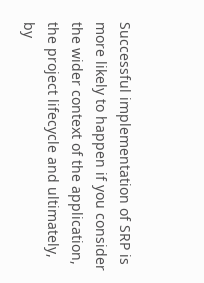Successful implementation of SRP is more likely to happen if you consider the wider context of the application, the project lifecycle and ultimately, by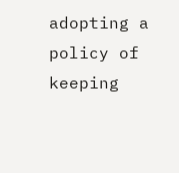adopting a policy of keeping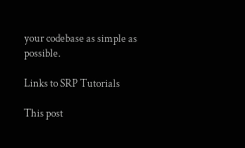your codebase as simple as possible.

Links to SRP Tutorials

This post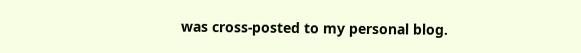was cross-posted to my personal blog.